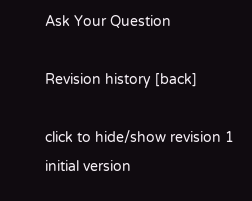Ask Your Question

Revision history [back]

click to hide/show revision 1
initial version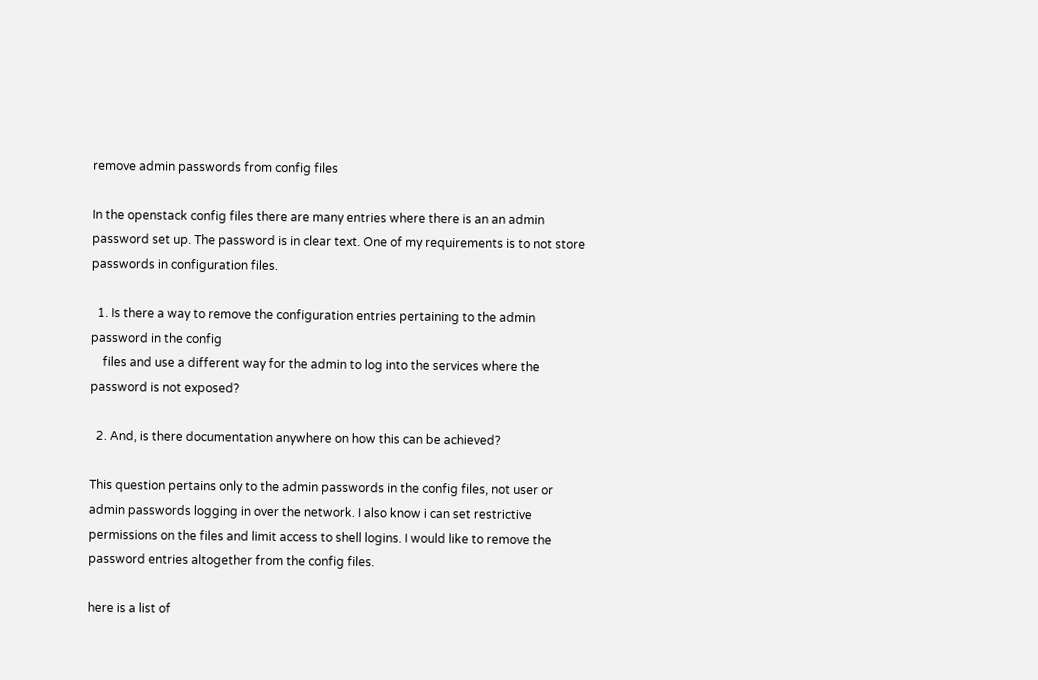remove admin passwords from config files

In the openstack config files there are many entries where there is an an admin password set up. The password is in clear text. One of my requirements is to not store passwords in configuration files.

  1. Is there a way to remove the configuration entries pertaining to the admin password in the config
    files and use a different way for the admin to log into the services where the password is not exposed?

  2. And, is there documentation anywhere on how this can be achieved?

This question pertains only to the admin passwords in the config files, not user or admin passwords logging in over the network. I also know i can set restrictive permissions on the files and limit access to shell logins. I would like to remove the password entries altogether from the config files.

here is a list of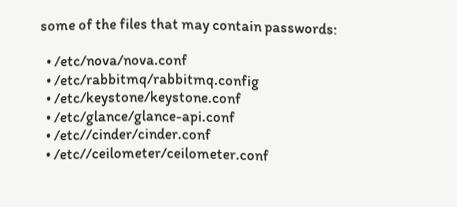some of the files that may contain passwords:

  • /etc/nova/nova.conf
  • /etc/rabbitmq/rabbitmq.config
  • /etc/keystone/keystone.conf
  • /etc/glance/glance-api.conf
  • /etc//cinder/cinder.conf
  • /etc//ceilometer/ceilometer.conf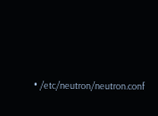• /etc/neutron/neutron.conf